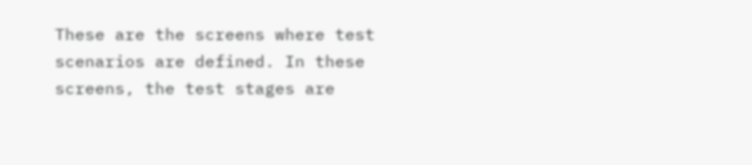These are the screens where test scenarios are defined. In these screens, the test stages are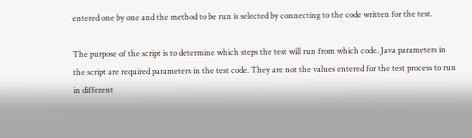entered one by one and the method to be run is selected by connecting to the code written for the test.

The purpose of the script is to determine which steps the test will run from which code. Java parameters in the script are required parameters in the test code. They are not the values entered for the test process to run in different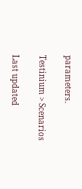parameters.

Testinium > Scenarios

Last updated